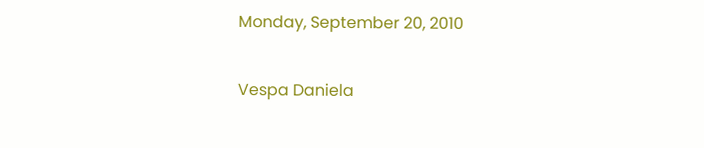Monday, September 20, 2010

Vespa Daniela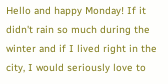Hello and happy Monday! If it didn't rain so much during the winter and if I lived right in the city, I would seriously love to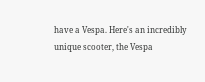have a Vespa. Here's an incredibly unique scooter, the Vespa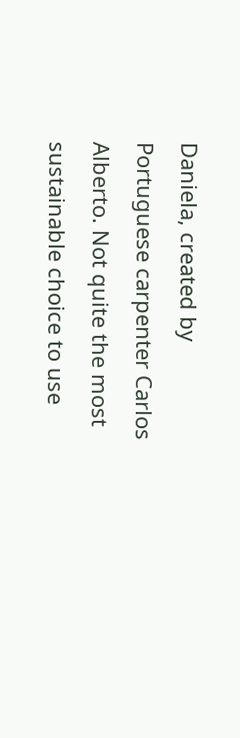Daniela, created by Portuguese carpenter Carlos Alberto. Not quite the most sustainable choice to use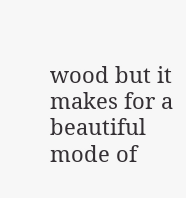wood but it makes for a beautiful mode of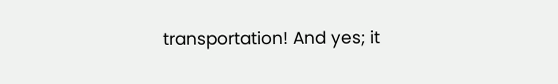transportation! And yes; it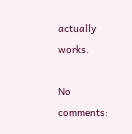actually works.

No comments: